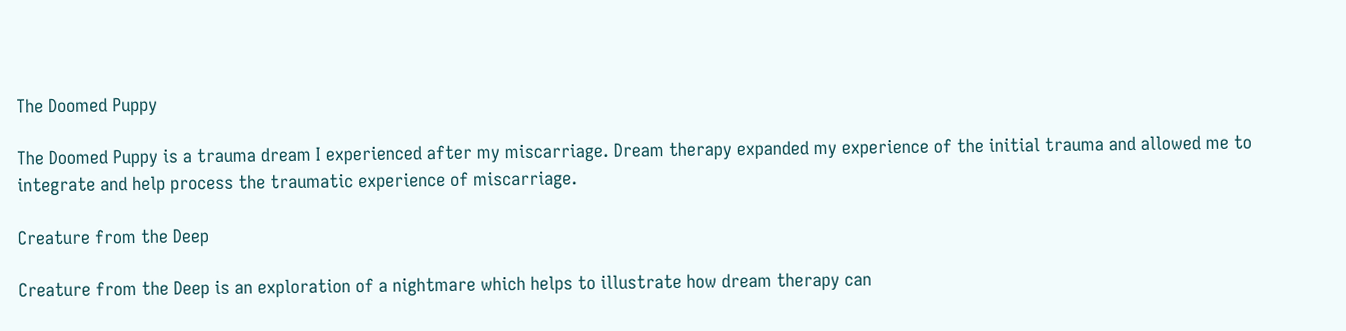The Doomed Puppy

The Doomed Puppy is a trauma dream I experienced after my miscarriage. Dream therapy expanded my experience of the initial trauma and allowed me to integrate and help process the traumatic experience of miscarriage.

Creature from the Deep

Creature from the Deep is an exploration of a nightmare which helps to illustrate how dream therapy can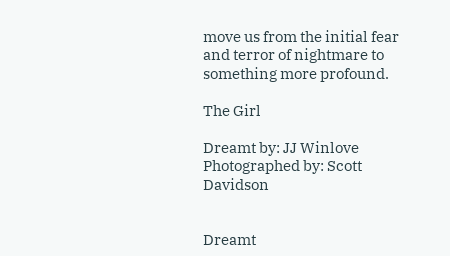move us from the initial fear and terror of nightmare to something more profound.

The Girl

Dreamt by: JJ Winlove Photographed by: Scott Davidson


Dreamt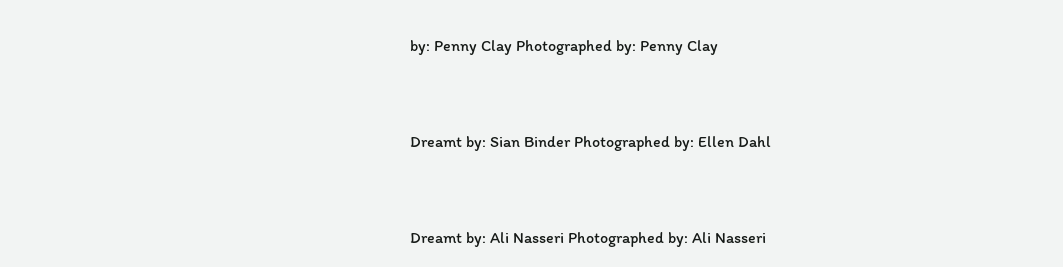by: Penny Clay Photographed by: Penny Clay


Dreamt by: Sian Binder Photographed by: Ellen Dahl


Dreamt by: Ali Nasseri Photographed by: Ali Nasseri